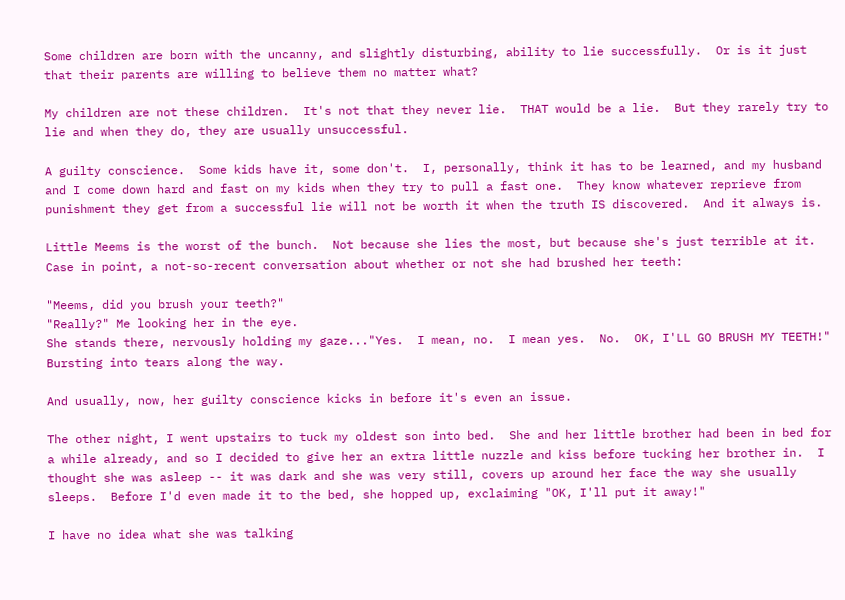Some children are born with the uncanny, and slightly disturbing, ability to lie successfully.  Or is it just that their parents are willing to believe them no matter what?

My children are not these children.  It's not that they never lie.  THAT would be a lie.  But they rarely try to lie and when they do, they are usually unsuccessful.

A guilty conscience.  Some kids have it, some don't.  I, personally, think it has to be learned, and my husband and I come down hard and fast on my kids when they try to pull a fast one.  They know whatever reprieve from punishment they get from a successful lie will not be worth it when the truth IS discovered.  And it always is.

Little Meems is the worst of the bunch.  Not because she lies the most, but because she's just terrible at it.  Case in point, a not-so-recent conversation about whether or not she had brushed her teeth:

"Meems, did you brush your teeth?"
"Really?" Me looking her in the eye.
She stands there, nervously holding my gaze..."Yes.  I mean, no.  I mean yes.  No.  OK, I'LL GO BRUSH MY TEETH!" Bursting into tears along the way.

And usually, now, her guilty conscience kicks in before it's even an issue.

The other night, I went upstairs to tuck my oldest son into bed.  She and her little brother had been in bed for a while already, and so I decided to give her an extra little nuzzle and kiss before tucking her brother in.  I thought she was asleep -- it was dark and she was very still, covers up around her face the way she usually sleeps.  Before I'd even made it to the bed, she hopped up, exclaiming "OK, I'll put it away!"

I have no idea what she was talking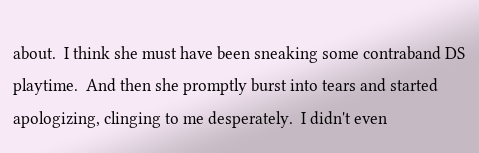about.  I think she must have been sneaking some contraband DS playtime.  And then she promptly burst into tears and started apologizing, clinging to me desperately.  I didn't even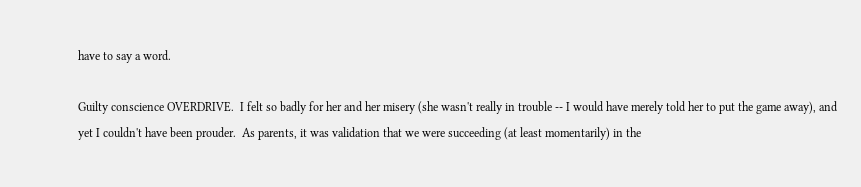have to say a word.

Guilty conscience OVERDRIVE.  I felt so badly for her and her misery (she wasn't really in trouble -- I would have merely told her to put the game away), and yet I couldn't have been prouder.  As parents, it was validation that we were succeeding (at least momentarily) in the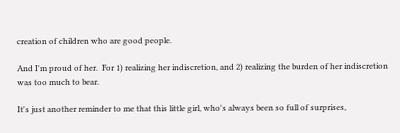creation of children who are good people.

And I'm proud of her.  For 1) realizing her indiscretion, and 2) realizing the burden of her indiscretion was too much to bear.

It's just another reminder to me that this little girl, who's always been so full of surprises,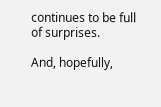continues to be full of surprises.

And, hopefully,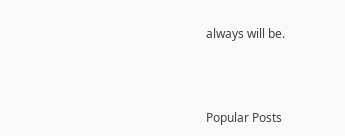always will be.



Popular Posts